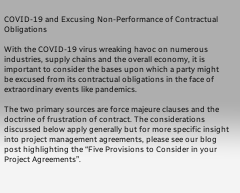COVID-19 and Excusing Non-Performance of Contractual Obligations

With the COVID-19 virus wreaking havoc on numerous industries, supply chains and the overall economy, it is important to consider the bases upon which a party might be excused from its contractual obligations in the face of extraordinary events like pandemics.

The two primary sources are force majeure clauses and the doctrine of frustration of contract. The considerations discussed below apply generally but for more specific insight into project management agreements, please see our blog post highlighting the “Five Provisions to Consider in your Project Agreements”.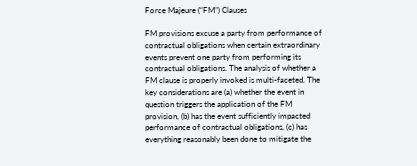Force Majeure (“FM”) Clauses

FM provisions excuse a party from performance of contractual obligations when certain extraordinary events prevent one party from performing its contractual obligations. The analysis of whether a FM clause is properly invoked is multi-faceted. The key considerations are (a) whether the event in question triggers the application of the FM provision, (b) has the event sufficiently impacted performance of contractual obligations, (c) has everything reasonably been done to mitigate the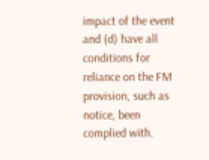impact of the event and (d) have all conditions for reliance on the FM provision, such as notice, been complied with.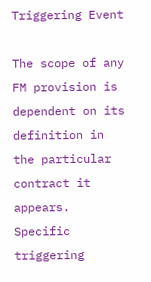Triggering Event

The scope of any FM provision is dependent on its definition in the particular contract it appears. Specific triggering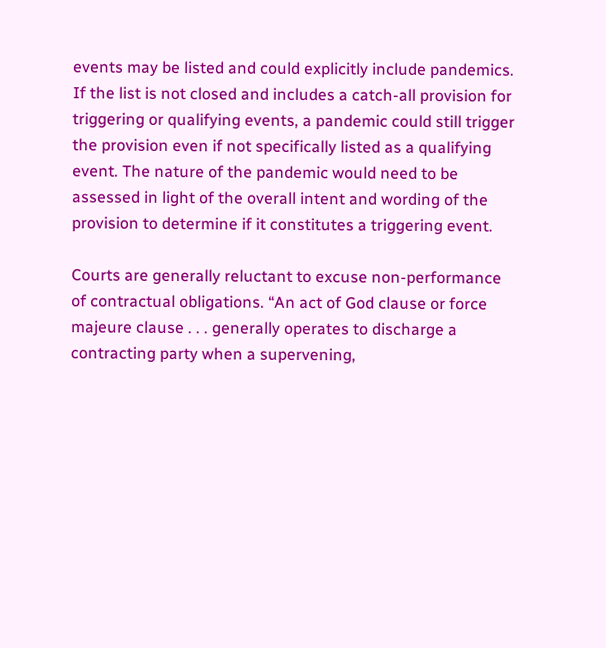events may be listed and could explicitly include pandemics. If the list is not closed and includes a catch-all provision for triggering or qualifying events, a pandemic could still trigger the provision even if not specifically listed as a qualifying event. The nature of the pandemic would need to be assessed in light of the overall intent and wording of the provision to determine if it constitutes a triggering event.

Courts are generally reluctant to excuse non-performance of contractual obligations. “An act of God clause or force majeure clause . . . generally operates to discharge a contracting party when a supervening,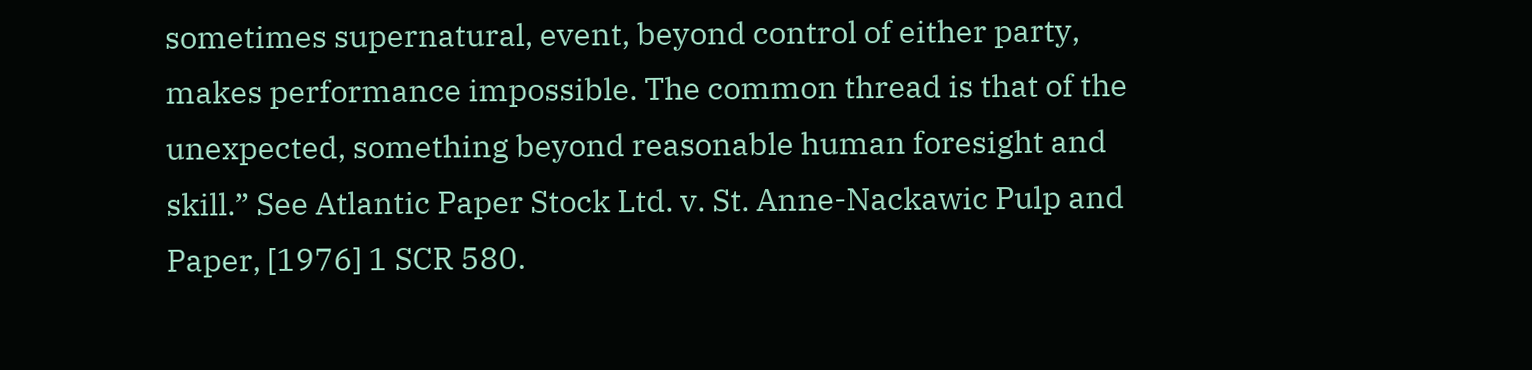sometimes supernatural, event, beyond control of either party, makes performance impossible. The common thread is that of the unexpected, something beyond reasonable human foresight and skill.” See Atlantic Paper Stock Ltd. v. St. Anne-Nackawic Pulp and Paper, [1976] 1 SCR 580.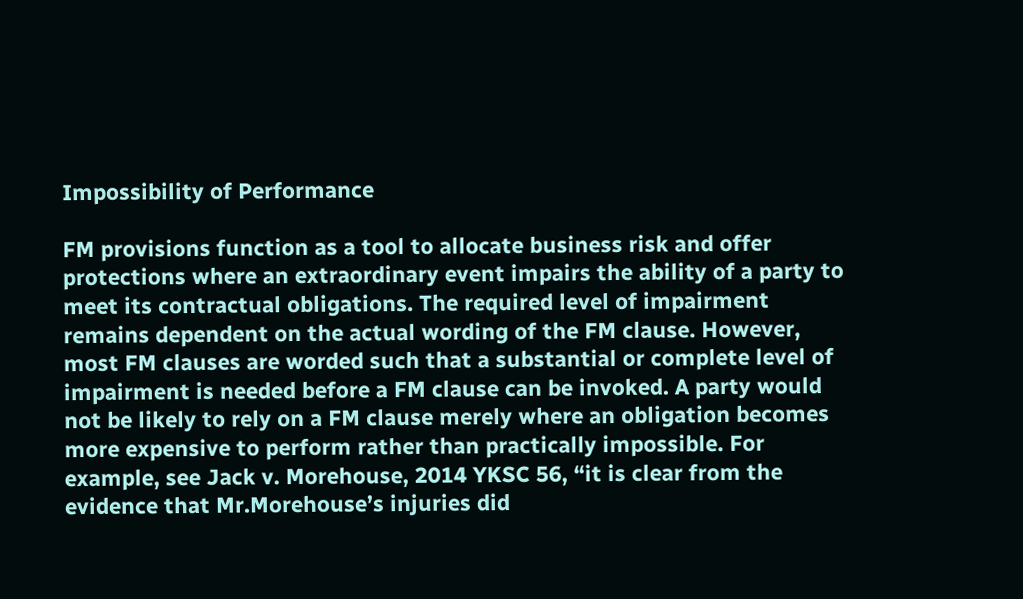Impossibility of Performance

FM provisions function as a tool to allocate business risk and offer protections where an extraordinary event impairs the ability of a party to meet its contractual obligations. The required level of impairment remains dependent on the actual wording of the FM clause. However, most FM clauses are worded such that a substantial or complete level of impairment is needed before a FM clause can be invoked. A party would not be likely to rely on a FM clause merely where an obligation becomes more expensive to perform rather than practically impossible. For example, see Jack v. Morehouse, 2014 YKSC 56, “it is clear from the evidence that Mr.Morehouse’s injuries did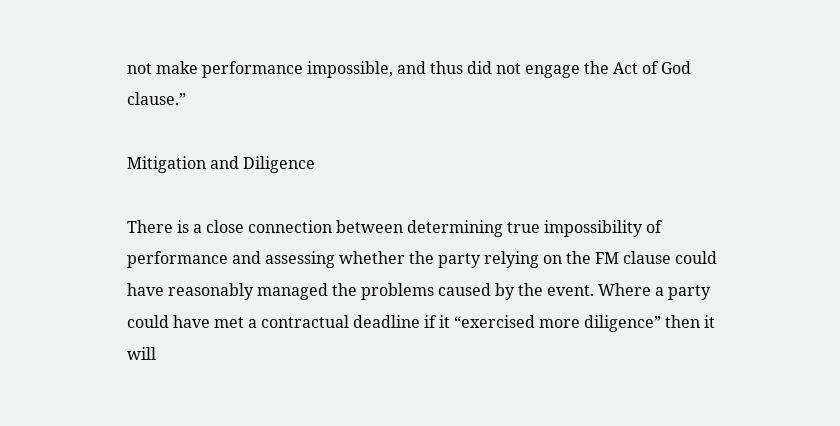not make performance impossible, and thus did not engage the Act of God clause.”

Mitigation and Diligence

There is a close connection between determining true impossibility of performance and assessing whether the party relying on the FM clause could have reasonably managed the problems caused by the event. Where a party could have met a contractual deadline if it “exercised more diligence” then it will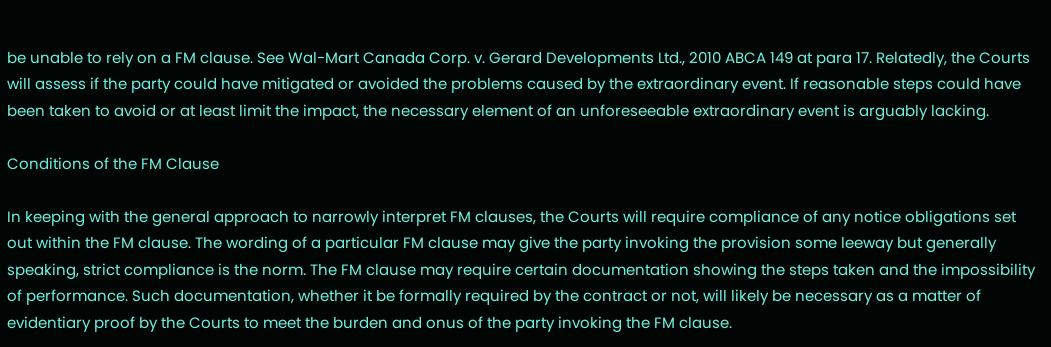be unable to rely on a FM clause. See Wal-Mart Canada Corp. v. Gerard Developments Ltd., 2010 ABCA 149 at para 17. Relatedly, the Courts will assess if the party could have mitigated or avoided the problems caused by the extraordinary event. If reasonable steps could have been taken to avoid or at least limit the impact, the necessary element of an unforeseeable extraordinary event is arguably lacking.

Conditions of the FM Clause

In keeping with the general approach to narrowly interpret FM clauses, the Courts will require compliance of any notice obligations set out within the FM clause. The wording of a particular FM clause may give the party invoking the provision some leeway but generally speaking, strict compliance is the norm. The FM clause may require certain documentation showing the steps taken and the impossibility of performance. Such documentation, whether it be formally required by the contract or not, will likely be necessary as a matter of evidentiary proof by the Courts to meet the burden and onus of the party invoking the FM clause.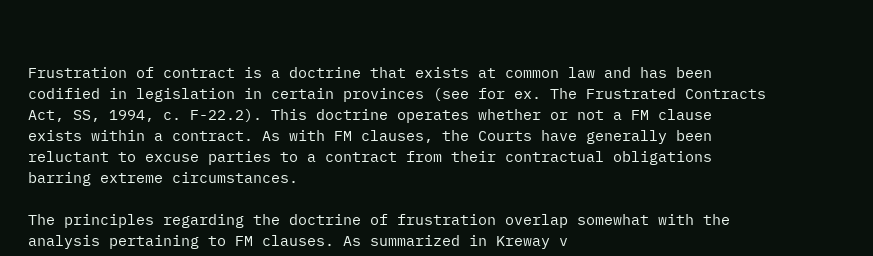Frustration of contract is a doctrine that exists at common law and has been codified in legislation in certain provinces (see for ex. The Frustrated Contracts Act, SS, 1994, c. F-22.2). This doctrine operates whether or not a FM clause exists within a contract. As with FM clauses, the Courts have generally been reluctant to excuse parties to a contract from their contractual obligations barring extreme circumstances.

The principles regarding the doctrine of frustration overlap somewhat with the analysis pertaining to FM clauses. As summarized in Kreway v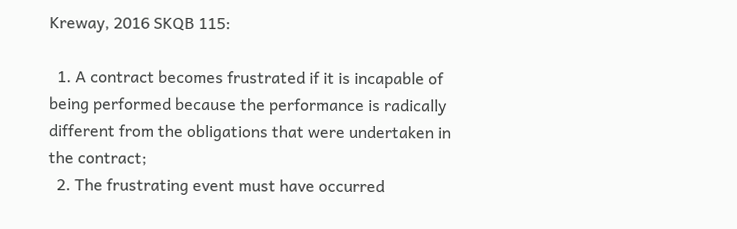Kreway, 2016 SKQB 115:

  1. A contract becomes frustrated if it is incapable of being performed because the performance is radically different from the obligations that were undertaken in the contract;
  2. The frustrating event must have occurred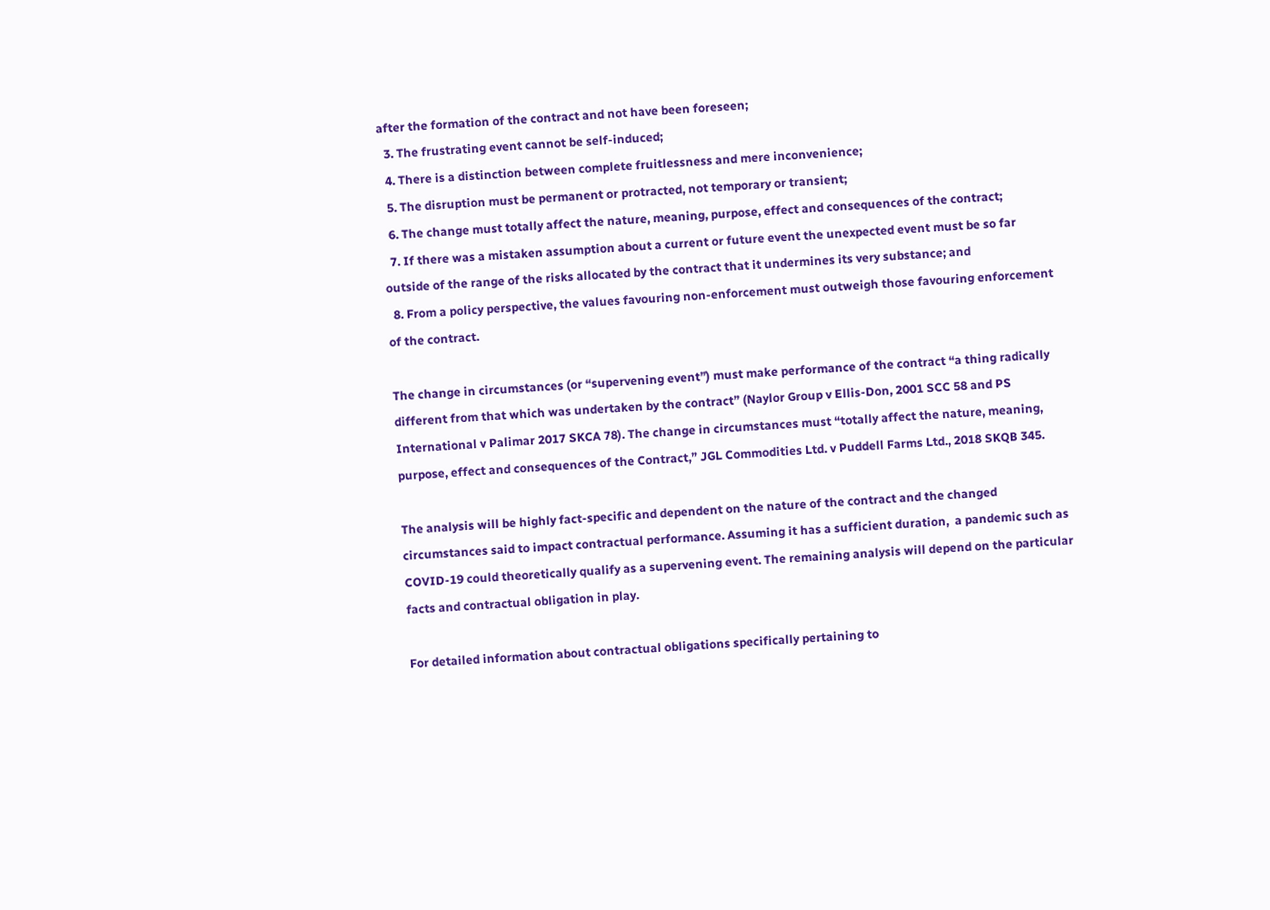after the formation of the contract and not have been foreseen;
  3. The frustrating event cannot be self-induced;
  4. There is a distinction between complete fruitlessness and mere inconvenience;
  5. The disruption must be permanent or protracted, not temporary or transient;
  6. The change must totally affect the nature, meaning, purpose, effect and consequences of the contract;
  7. If there was a mistaken assumption about a current or future event the unexpected event must be so far outside of the range of the risks allocated by the contract that it undermines its very substance; and
  8. From a policy perspective, the values favouring non-enforcement must outweigh those favouring enforcement of the contract.

The change in circumstances (or “supervening event”) must make performance of the contract “a thing radically different from that which was undertaken by the contract” (Naylor Group v Ellis-Don, 2001 SCC 58 and PS International v Palimar 2017 SKCA 78). The change in circumstances must “totally affect the nature, meaning, purpose, effect and consequences of the Contract,” JGL Commodities Ltd. v Puddell Farms Ltd., 2018 SKQB 345.

The analysis will be highly fact-specific and dependent on the nature of the contract and the changed circumstances said to impact contractual performance. Assuming it has a sufficient duration,  a pandemic such as COVID-19 could theoretically qualify as a supervening event. The remaining analysis will depend on the particular facts and contractual obligation in play.

For detailed information about contractual obligations specifically pertaining to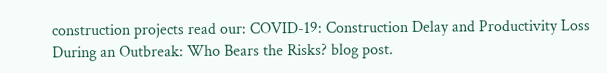construction projects read our: COVID-19: Construction Delay and Productivity Loss During an Outbreak: Who Bears the Risks? blog post.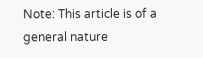Note: This article is of a general nature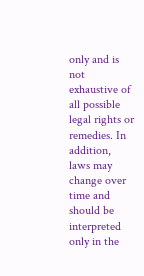only and is not exhaustive of all possible legal rights or remedies. In addition, laws may change over time and should be interpreted only in the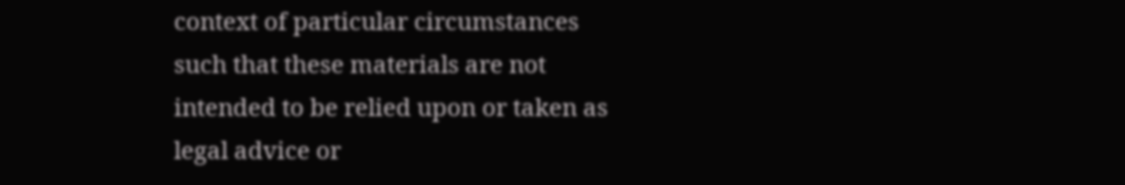context of particular circumstances such that these materials are not intended to be relied upon or taken as legal advice or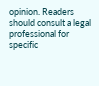opinion. Readers should consult a legal professional for specific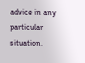advice in any particular situation.